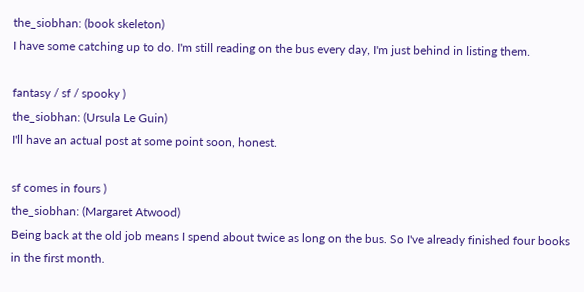the_siobhan: (book skeleton)
I have some catching up to do. I'm still reading on the bus every day, I'm just behind in listing them.

fantasy / sf / spooky )
the_siobhan: (Ursula Le Guin)
I'll have an actual post at some point soon, honest.

sf comes in fours )
the_siobhan: (Margaret Atwood)
Being back at the old job means I spend about twice as long on the bus. So I've already finished four books in the first month.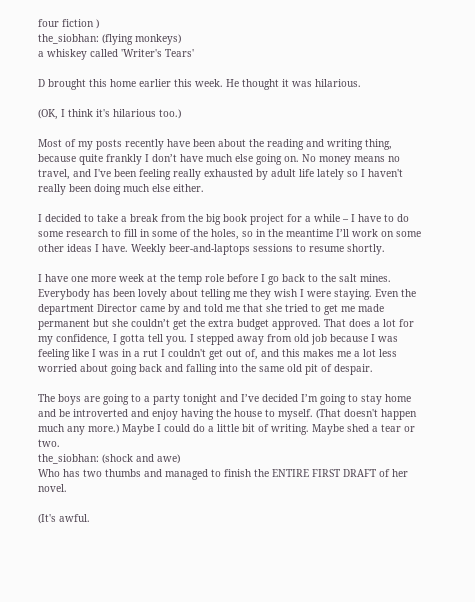four fiction )
the_siobhan: (flying monkeys)
a whiskey called 'Writer's Tears'

D brought this home earlier this week. He thought it was hilarious.

(OK, I think it's hilarious too.)

Most of my posts recently have been about the reading and writing thing, because quite frankly I don’t have much else going on. No money means no travel, and I've been feeling really exhausted by adult life lately so I haven't really been doing much else either.

I decided to take a break from the big book project for a while – I have to do some research to fill in some of the holes, so in the meantime I’ll work on some other ideas I have. Weekly beer-and-laptops sessions to resume shortly.

I have one more week at the temp role before I go back to the salt mines. Everybody has been lovely about telling me they wish I were staying. Even the department Director came by and told me that she tried to get me made permanent but she couldn’t get the extra budget approved. That does a lot for my confidence, I gotta tell you. I stepped away from old job because I was feeling like I was in a rut I couldn't get out of, and this makes me a lot less worried about going back and falling into the same old pit of despair.

The boys are going to a party tonight and I’ve decided I’m going to stay home and be introverted and enjoy having the house to myself. (That doesn't happen much any more.) Maybe I could do a little bit of writing. Maybe shed a tear or two.
the_siobhan: (shock and awe)
Who has two thumbs and managed to finish the ENTIRE FIRST DRAFT of her novel.

(It's awful.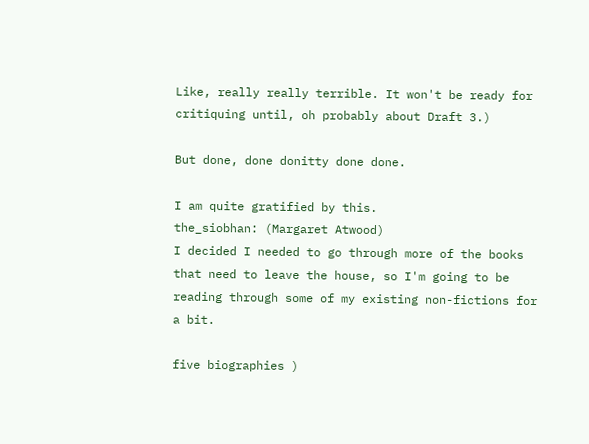Like, really really terrible. It won't be ready for critiquing until, oh probably about Draft 3.)

But done, done donitty done done.

I am quite gratified by this.
the_siobhan: (Margaret Atwood)
I decided I needed to go through more of the books that need to leave the house, so I'm going to be reading through some of my existing non-fictions for a bit.

five biographies )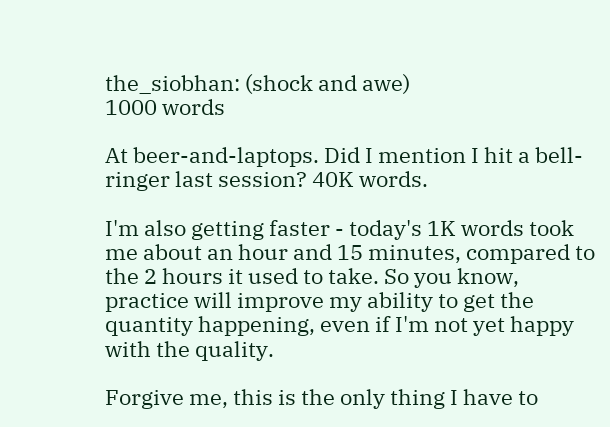the_siobhan: (shock and awe)
1000 words

At beer-and-laptops. Did I mention I hit a bell-ringer last session? 40K words.

I'm also getting faster - today's 1K words took me about an hour and 15 minutes, compared to the 2 hours it used to take. So you know, practice will improve my ability to get the quantity happening, even if I'm not yet happy with the quality.

Forgive me, this is the only thing I have to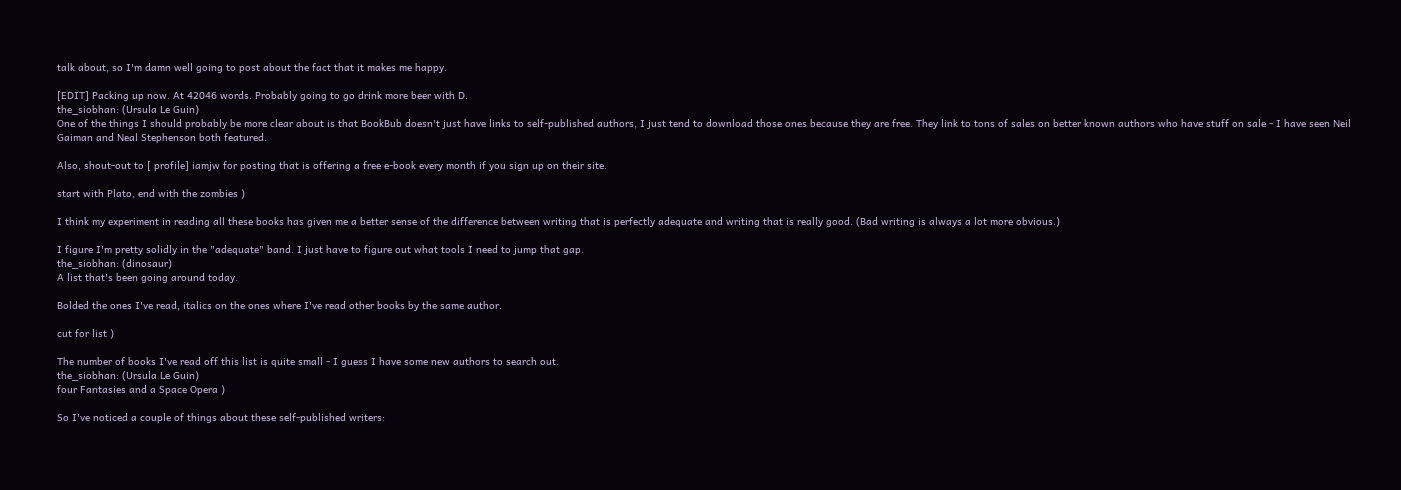talk about, so I'm damn well going to post about the fact that it makes me happy.

[EDIT] Packing up now. At 42046 words. Probably going to go drink more beer with D.
the_siobhan: (Ursula Le Guin)
One of the things I should probably be more clear about is that BookBub doesn't just have links to self-published authors, I just tend to download those ones because they are free. They link to tons of sales on better known authors who have stuff on sale - I have seen Neil Gaiman and Neal Stephenson both featured.

Also, shout-out to [ profile] iamjw for posting that is offering a free e-book every month if you sign up on their site.

start with Plato, end with the zombies )

I think my experiment in reading all these books has given me a better sense of the difference between writing that is perfectly adequate and writing that is really good. (Bad writing is always a lot more obvious.)

I figure I'm pretty solidly in the "adequate" band. I just have to figure out what tools I need to jump that gap.
the_siobhan: (dinosaur)
A list that's been going around today.

Bolded the ones I've read, italics on the ones where I've read other books by the same author.

cut for list )

The number of books I've read off this list is quite small - I guess I have some new authors to search out.
the_siobhan: (Ursula Le Guin)
four Fantasies and a Space Opera )

So I've noticed a couple of things about these self-published writers: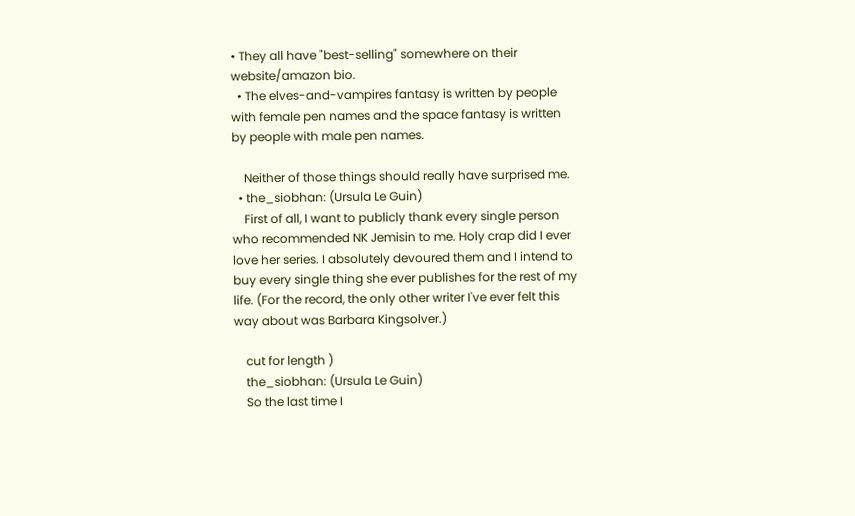• They all have "best-selling" somewhere on their website/amazon bio.
  • The elves-and-vampires fantasy is written by people with female pen names and the space fantasy is written by people with male pen names.

    Neither of those things should really have surprised me.
  • the_siobhan: (Ursula Le Guin)
    First of all, I want to publicly thank every single person who recommended NK Jemisin to me. Holy crap did I ever love her series. I absolutely devoured them and I intend to buy every single thing she ever publishes for the rest of my life. (For the record, the only other writer I've ever felt this way about was Barbara Kingsolver.)

    cut for length )
    the_siobhan: (Ursula Le Guin)
    So the last time I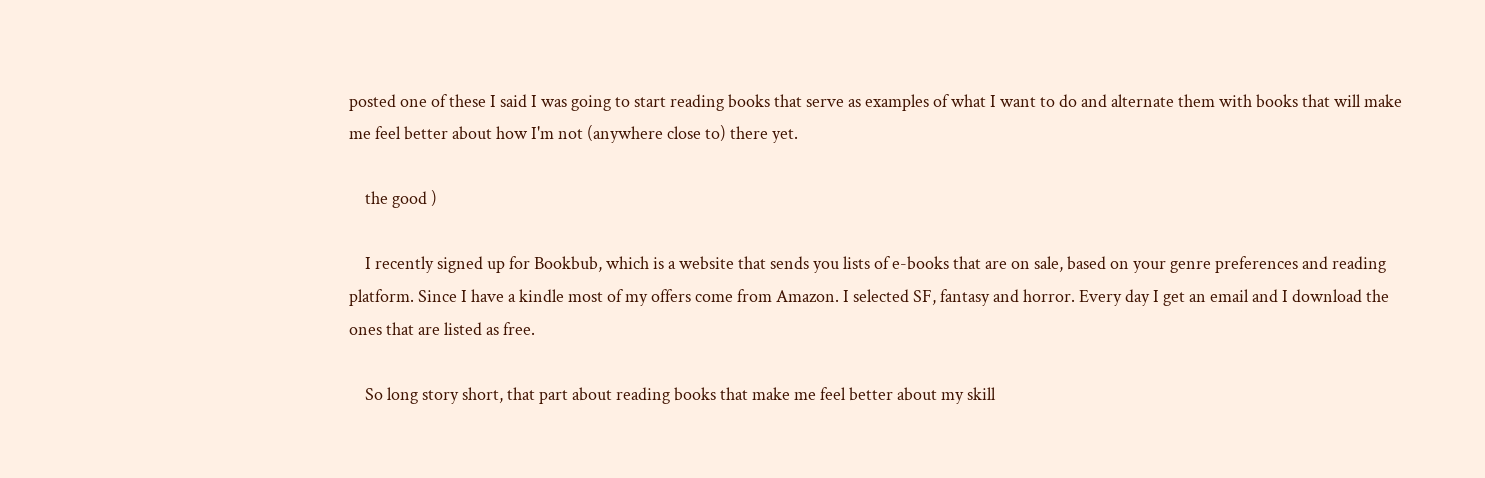posted one of these I said I was going to start reading books that serve as examples of what I want to do and alternate them with books that will make me feel better about how I'm not (anywhere close to) there yet.

    the good )

    I recently signed up for Bookbub, which is a website that sends you lists of e-books that are on sale, based on your genre preferences and reading platform. Since I have a kindle most of my offers come from Amazon. I selected SF, fantasy and horror. Every day I get an email and I download the ones that are listed as free.

    So long story short, that part about reading books that make me feel better about my skill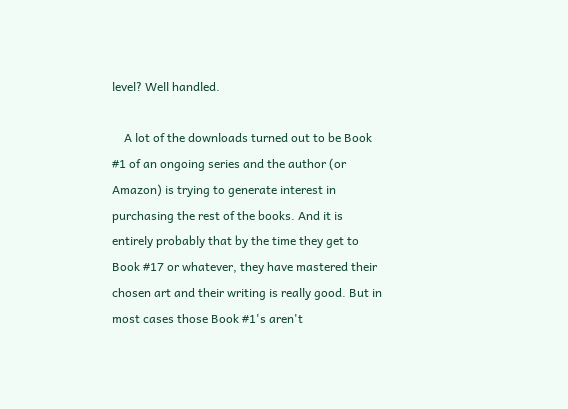level? Well handled.

    A lot of the downloads turned out to be Book #1 of an ongoing series and the author (or Amazon) is trying to generate interest in purchasing the rest of the books. And it is entirely probably that by the time they get to Book #17 or whatever, they have mastered their chosen art and their writing is really good. But in most cases those Book #1's aren't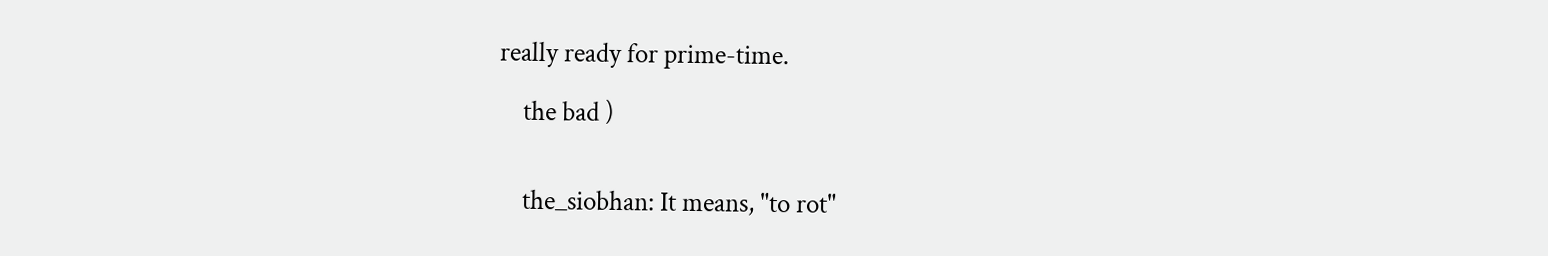really ready for prime-time.

    the bad )


    the_siobhan: It means, "to rot"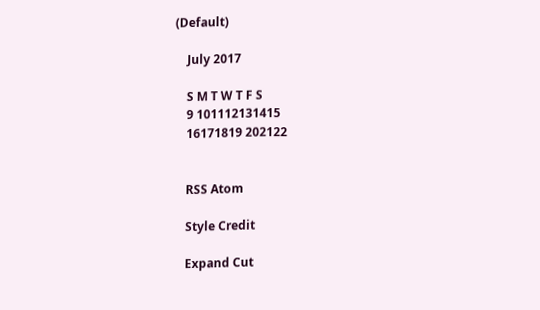(Default)

    July 2017

    S M T W T F S
    9 101112131415
    16171819 202122


    RSS Atom

    Style Credit

    Expand Cut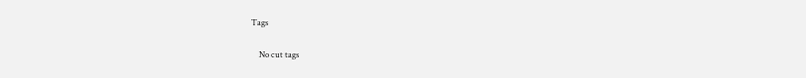Tags

    No cut tags